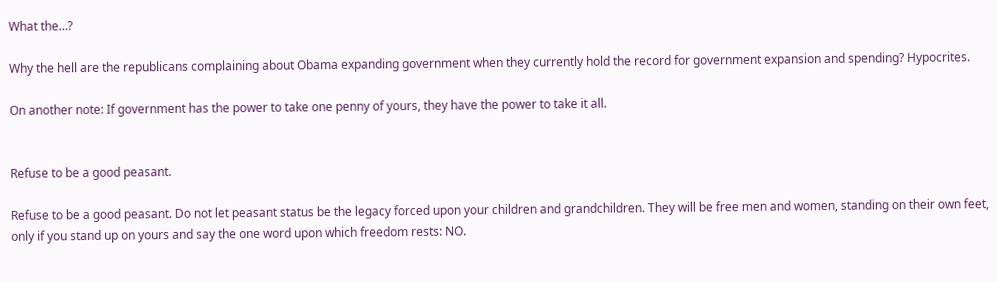What the…?

Why the hell are the republicans complaining about Obama expanding government when they currently hold the record for government expansion and spending? Hypocrites.

On another note: If government has the power to take one penny of yours, they have the power to take it all.


Refuse to be a good peasant.

Refuse to be a good peasant. Do not let peasant status be the legacy forced upon your children and grandchildren. They will be free men and women, standing on their own feet, only if you stand up on yours and say the one word upon which freedom rests: NO.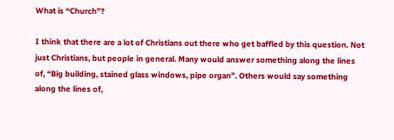What is “Church”?

I think that there are a lot of Christians out there who get baffled by this question. Not just Christians, but people in general. Many would answer something along the lines of, “Big building, stained glass windows, pipe organ”. Others would say something along the lines of,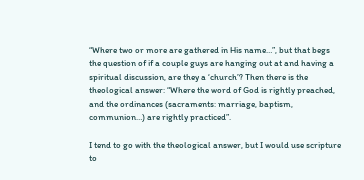“Where two or more are gathered in His name…”, but that begs the question of if a couple guys are hanging out at and having a spiritual discussion, are they a ‘church’? Then there is the theological answer: “Where the word of God is rightly preached, and the ordinances (sacraments: marriage, baptism, communion…) are rightly practiced”.

I tend to go with the theological answer, but I would use scripture to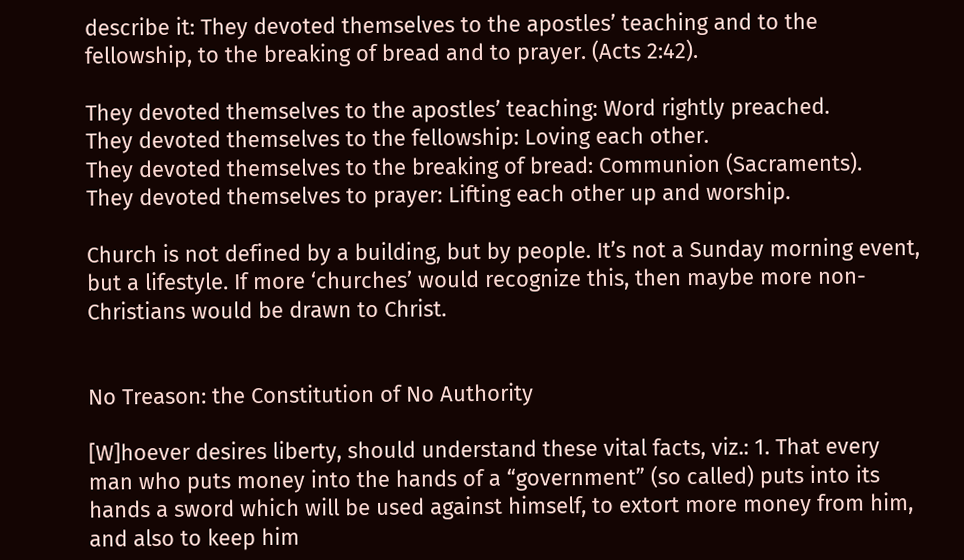describe it: They devoted themselves to the apostles’ teaching and to the fellowship, to the breaking of bread and to prayer. (Acts 2:42).

They devoted themselves to the apostles’ teaching: Word rightly preached.
They devoted themselves to the fellowship: Loving each other.
They devoted themselves to the breaking of bread: Communion (Sacraments).
They devoted themselves to prayer: Lifting each other up and worship.

Church is not defined by a building, but by people. It’s not a Sunday morning event, but a lifestyle. If more ‘churches’ would recognize this, then maybe more non-Christians would be drawn to Christ.


No Treason: the Constitution of No Authority

[W]hoever desires liberty, should understand these vital facts, viz.: 1. That every man who puts money into the hands of a “government” (so called) puts into its hands a sword which will be used against himself, to extort more money from him, and also to keep him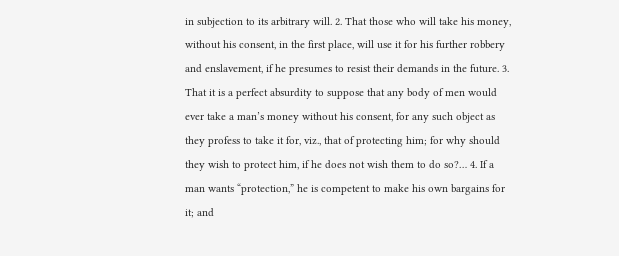in subjection to its arbitrary will. 2. That those who will take his money, without his consent, in the first place, will use it for his further robbery and enslavement, if he presumes to resist their demands in the future. 3. That it is a perfect absurdity to suppose that any body of men would ever take a man’s money without his consent, for any such object as they profess to take it for, viz., that of protecting him; for why should they wish to protect him, if he does not wish them to do so?… 4. If a man wants “protection,” he is competent to make his own bargains for it; and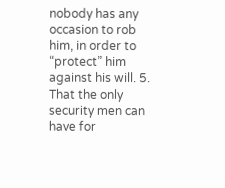nobody has any occasion to rob him, in order to “protect” him against his will. 5. That the only security men can have for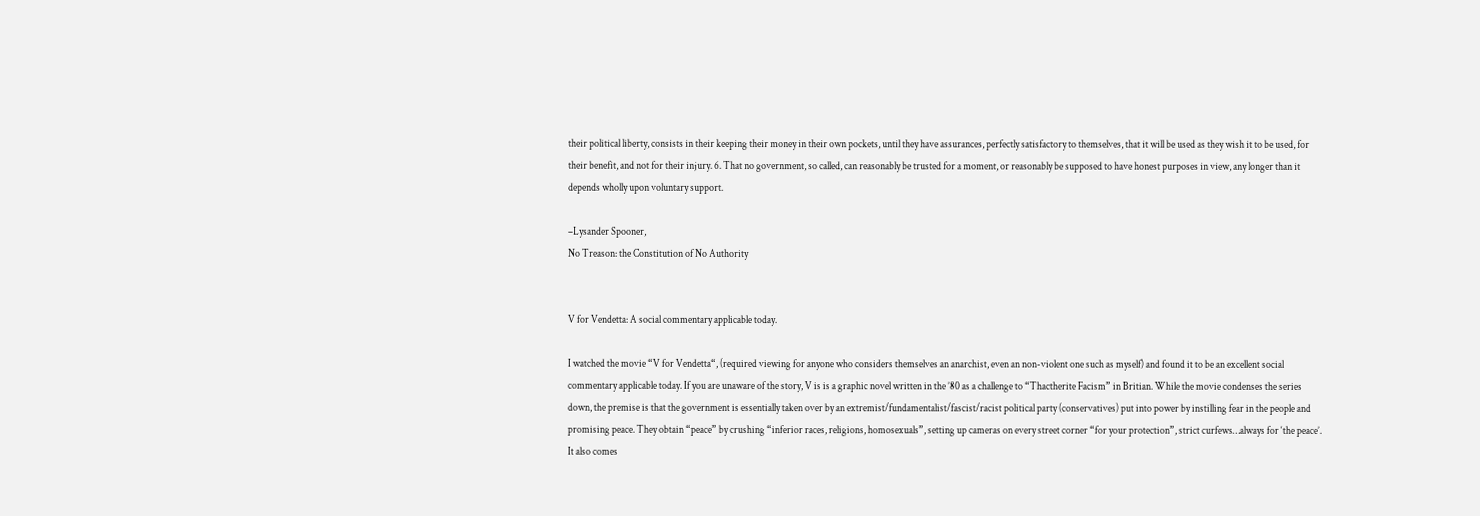their political liberty, consists in their keeping their money in their own pockets, until they have assurances, perfectly satisfactory to themselves, that it will be used as they wish it to be used, for their benefit, and not for their injury. 6. That no government, so called, can reasonably be trusted for a moment, or reasonably be supposed to have honest purposes in view, any longer than it depends wholly upon voluntary support.

–Lysander Spooner,
No Treason: the Constitution of No Authority


V for Vendetta: A social commentary applicable today.

I watched the movie “V for Vendetta“, (required viewing for anyone who considers themselves an anarchist, even an non-violent one such as myself) and found it to be an excellent social commentary applicable today. If you are unaware of the story, V is is a graphic novel written in the ’80 as a challenge to “Thactherite Facism” in Britian. While the movie condenses the series down, the premise is that the government is essentially taken over by an extremist/fundamentalist/fascist/racist political party (conservatives) put into power by instilling fear in the people and promising peace. They obtain “peace” by crushing “inferior races, religions, homosexuals”, setting up cameras on every street corner “for your protection”, strict curfews…always for ‘the peace’. It also comes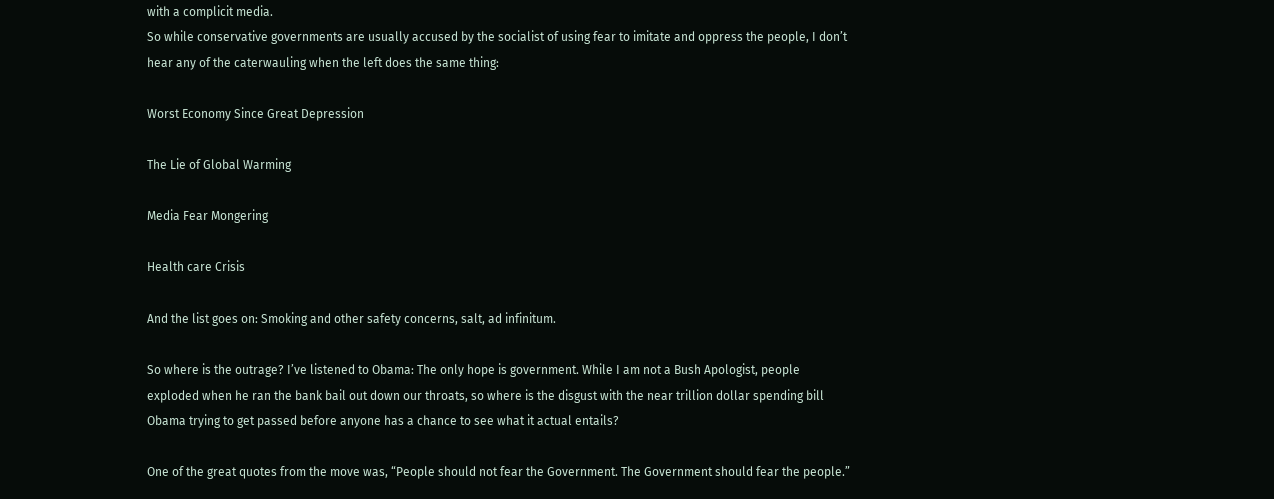with a complicit media.
So while conservative governments are usually accused by the socialist of using fear to imitate and oppress the people, I don’t hear any of the caterwauling when the left does the same thing:

Worst Economy Since Great Depression

The Lie of Global Warming

Media Fear Mongering

Health care Crisis

And the list goes on: Smoking and other safety concerns, salt, ad infinitum.

So where is the outrage? I’ve listened to Obama: The only hope is government. While I am not a Bush Apologist, people exploded when he ran the bank bail out down our throats, so where is the disgust with the near trillion dollar spending bill Obama trying to get passed before anyone has a chance to see what it actual entails?

One of the great quotes from the move was, “People should not fear the Government. The Government should fear the people.”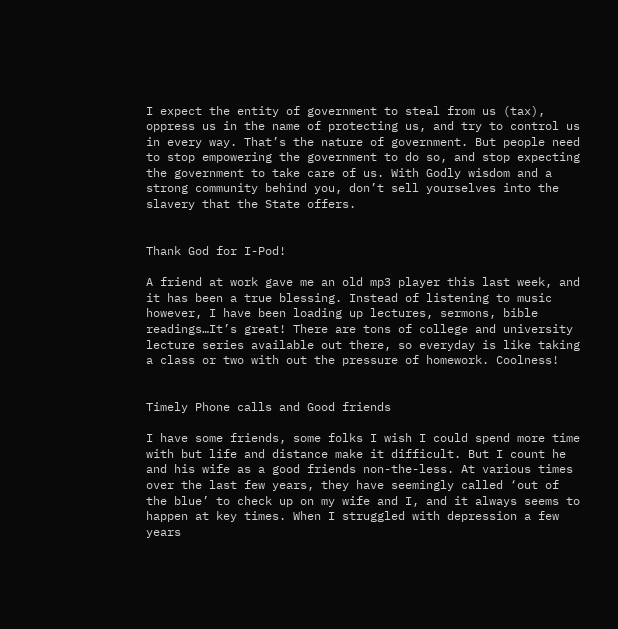I expect the entity of government to steal from us (tax), oppress us in the name of protecting us, and try to control us in every way. That’s the nature of government. But people need to stop empowering the government to do so, and stop expecting the government to take care of us. With Godly wisdom and a strong community behind you, don’t sell yourselves into the slavery that the State offers.


Thank God for I-Pod!

A friend at work gave me an old mp3 player this last week, and it has been a true blessing. Instead of listening to music however, I have been loading up lectures, sermons, bible readings…It’s great! There are tons of college and university lecture series available out there, so everyday is like taking a class or two with out the pressure of homework. Coolness!


Timely Phone calls and Good friends

I have some friends, some folks I wish I could spend more time with but life and distance make it difficult. But I count he and his wife as a good friends non-the-less. At various times over the last few years, they have seemingly called ‘out of the blue’ to check up on my wife and I, and it always seems to happen at key times. When I struggled with depression a few years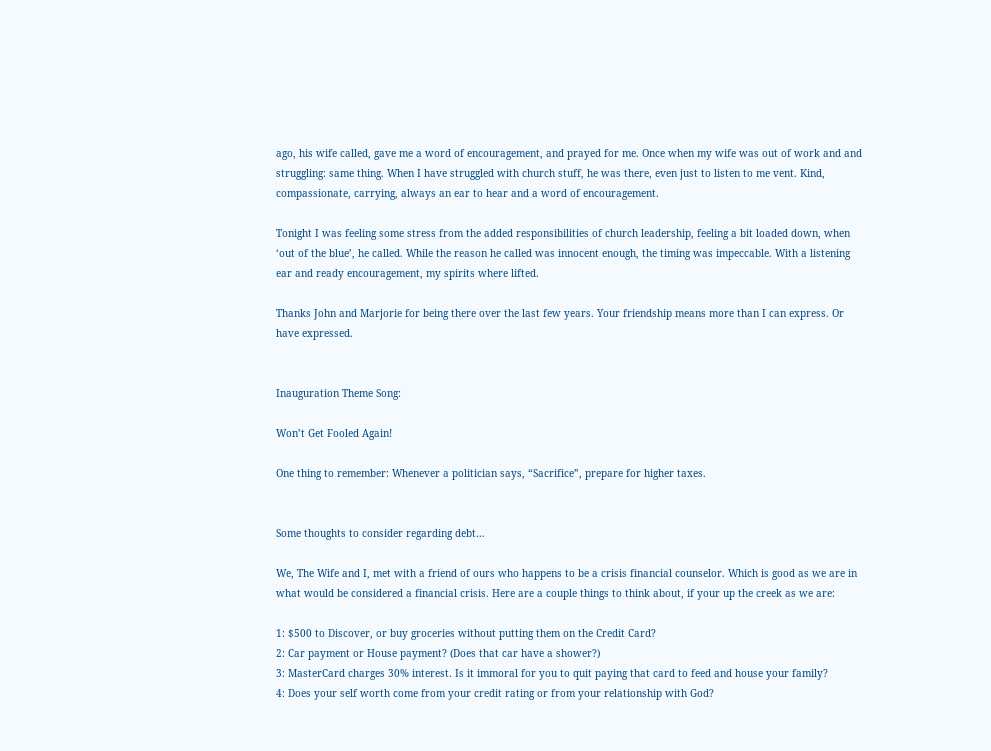ago, his wife called, gave me a word of encouragement, and prayed for me. Once when my wife was out of work and and struggling: same thing. When I have struggled with church stuff, he was there, even just to listen to me vent. Kind, compassionate, carrying, always an ear to hear and a word of encouragement.

Tonight I was feeling some stress from the added responsibilities of church leadership, feeling a bit loaded down, when ‘out of the blue’, he called. While the reason he called was innocent enough, the timing was impeccable. With a listening ear and ready encouragement, my spirits where lifted.

Thanks John and Marjorie for being there over the last few years. Your friendship means more than I can express. Or have expressed.


Inauguration Theme Song:

Won’t Get Fooled Again!

One thing to remember: Whenever a politician says, “Sacrifice”, prepare for higher taxes.


Some thoughts to consider regarding debt…

We, The Wife and I, met with a friend of ours who happens to be a crisis financial counselor. Which is good as we are in what would be considered a financial crisis. Here are a couple things to think about, if your up the creek as we are:

1: $500 to Discover, or buy groceries without putting them on the Credit Card?
2: Car payment or House payment? (Does that car have a shower?)
3: MasterCard charges 30% interest. Is it immoral for you to quit paying that card to feed and house your family?
4: Does your self worth come from your credit rating or from your relationship with God?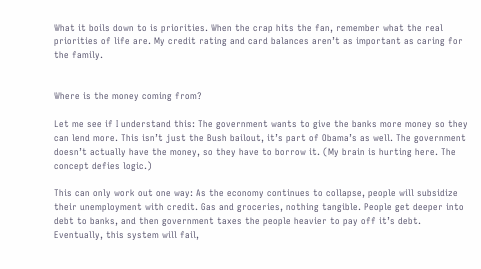What it boils down to is priorities. When the crap hits the fan, remember what the real priorities of life are. My credit rating and card balances aren’t as important as caring for the family.


Where is the money coming from?

Let me see if I understand this: The government wants to give the banks more money so they can lend more. This isn’t just the Bush bailout, it’s part of Obama’s as well. The government doesn’t actually have the money, so they have to borrow it. (My brain is hurting here. The concept defies logic.)

This can only work out one way: As the economy continues to collapse, people will subsidize their unemployment with credit. Gas and groceries, nothing tangible. People get deeper into debt to banks, and then government taxes the people heavier to pay off it’s debt. Eventually, this system will fail,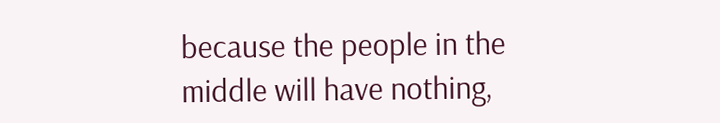because the people in the middle will have nothing,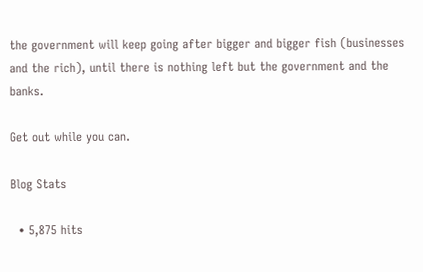the government will keep going after bigger and bigger fish (businesses and the rich), until there is nothing left but the government and the banks.

Get out while you can.

Blog Stats

  • 5,875 hits